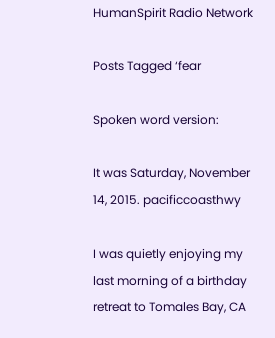HumanSpirit Radio Network

Posts Tagged ‘fear

Spoken word version:

It was Saturday, November 14, 2015. pacificcoasthwy

I was quietly enjoying my last morning of a birthday retreat to Tomales Bay, CA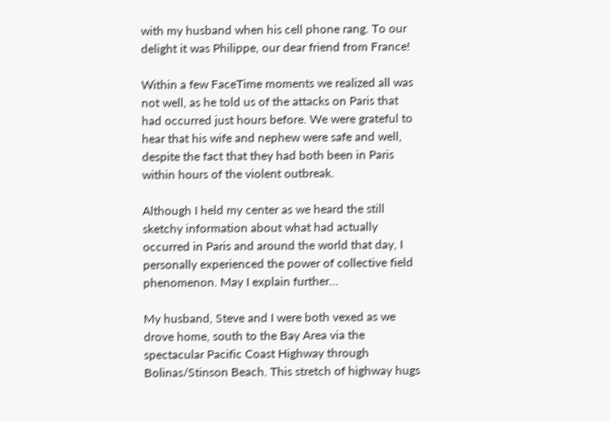with my husband when his cell phone rang. To our delight it was Philippe, our dear friend from France!

Within a few FaceTime moments we realized all was not well, as he told us of the attacks on Paris that had occurred just hours before. We were grateful to hear that his wife and nephew were safe and well, despite the fact that they had both been in Paris within hours of the violent outbreak.

Although I held my center as we heard the still sketchy information about what had actually occurred in Paris and around the world that day, I personally experienced the power of collective field phenomenon. May I explain further…

My husband, Steve and I were both vexed as we drove home, south to the Bay Area via the spectacular Pacific Coast Highway through Bolinas/Stinson Beach. This stretch of highway hugs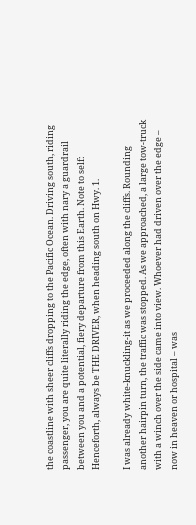the coastline with sheer cliffs dropping to the Pacific Ocean. Driving south, riding passenger, you are quite literally riding the edge, often with nary a guardrail between you and a potential, fiery departure from this Earth. Note to self: Henceforth, always be THE DRIVER, when heading south on Hwy. 1.

I was already white-knuckling-it as we proceeded along the cliffs. Rounding another hairpin turn, the traffic was stopped. As we approached, a large tow-truck with a winch over the side came into view. Whoever had driven over the edge – now in heaven or hospital – was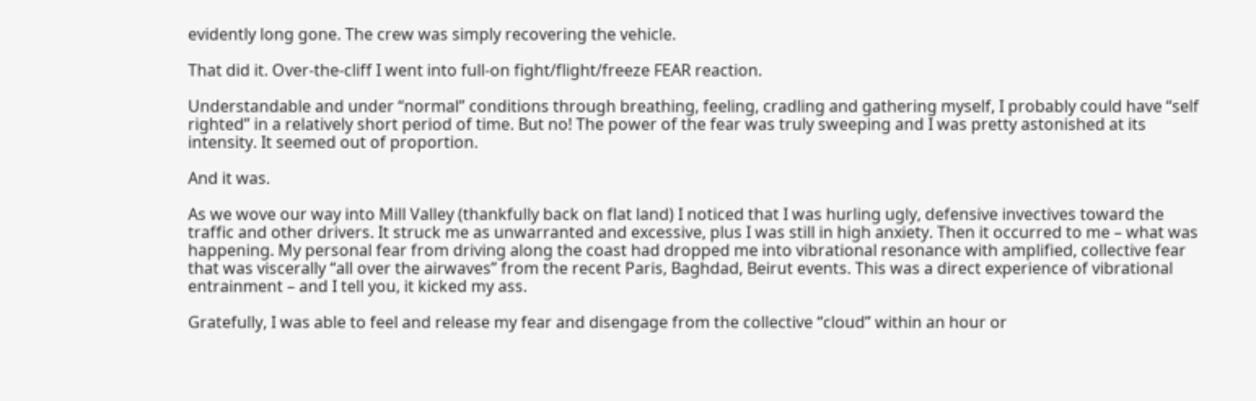evidently long gone. The crew was simply recovering the vehicle.

That did it. Over-the-cliff I went into full-on fight/flight/freeze FEAR reaction.

Understandable and under “normal” conditions through breathing, feeling, cradling and gathering myself, I probably could have “self righted” in a relatively short period of time. But no! The power of the fear was truly sweeping and I was pretty astonished at its intensity. It seemed out of proportion.

And it was.

As we wove our way into Mill Valley (thankfully back on flat land) I noticed that I was hurling ugly, defensive invectives toward the traffic and other drivers. It struck me as unwarranted and excessive, plus I was still in high anxiety. Then it occurred to me – what was happening. My personal fear from driving along the coast had dropped me into vibrational resonance with amplified, collective fear that was viscerally “all over the airwaves” from the recent Paris, Baghdad, Beirut events. This was a direct experience of vibrational entrainment – and I tell you, it kicked my ass.

Gratefully, I was able to feel and release my fear and disengage from the collective “cloud” within an hour or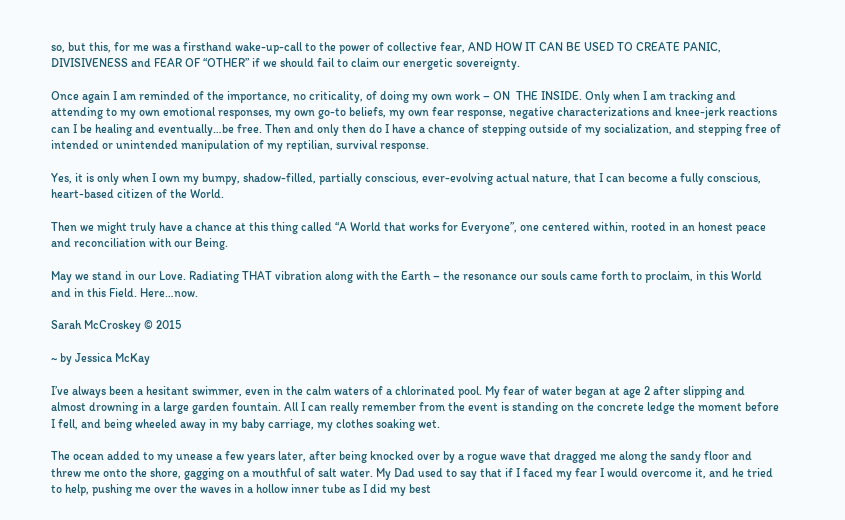so, but this, for me was a firsthand wake-up-call to the power of collective fear, AND HOW IT CAN BE USED TO CREATE PANIC, DIVISIVENESS and FEAR OF “OTHER” if we should fail to claim our energetic sovereignty.

Once again I am reminded of the importance, no criticality, of doing my own work – ON  THE INSIDE. Only when I am tracking and attending to my own emotional responses, my own go-to beliefs, my own fear response, negative characterizations and knee-jerk reactions can I be healing and eventually…be free. Then and only then do I have a chance of stepping outside of my socialization, and stepping free of intended or unintended manipulation of my reptilian, survival response.

Yes, it is only when I own my bumpy, shadow-filled, partially conscious, ever-evolving actual nature, that I can become a fully conscious, heart-based citizen of the World.

Then we might truly have a chance at this thing called “A World that works for Everyone”, one centered within, rooted in an honest peace and reconciliation with our Being.

May we stand in our Love. Radiating THAT vibration along with the Earth – the resonance our souls came forth to proclaim, in this World and in this Field. Here…now.

Sarah McCroskey © 2015

~ by Jessica McKay

I’ve always been a hesitant swimmer, even in the calm waters of a chlorinated pool. My fear of water began at age 2 after slipping and almost drowning in a large garden fountain. All I can really remember from the event is standing on the concrete ledge the moment before I fell, and being wheeled away in my baby carriage, my clothes soaking wet.

The ocean added to my unease a few years later, after being knocked over by a rogue wave that dragged me along the sandy floor and threw me onto the shore, gagging on a mouthful of salt water. My Dad used to say that if I faced my fear I would overcome it, and he tried to help, pushing me over the waves in a hollow inner tube as I did my best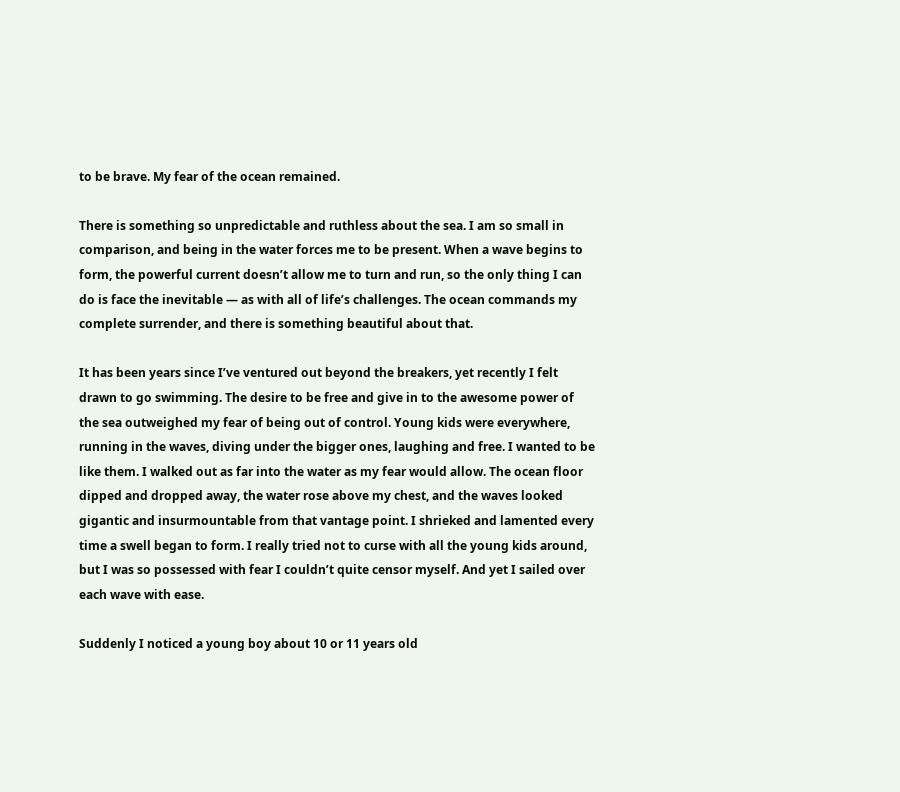to be brave. My fear of the ocean remained.

There is something so unpredictable and ruthless about the sea. I am so small in comparison, and being in the water forces me to be present. When a wave begins to form, the powerful current doesn’t allow me to turn and run, so the only thing I can do is face the inevitable — as with all of life’s challenges. The ocean commands my complete surrender, and there is something beautiful about that.

It has been years since I’ve ventured out beyond the breakers, yet recently I felt drawn to go swimming. The desire to be free and give in to the awesome power of the sea outweighed my fear of being out of control. Young kids were everywhere, running in the waves, diving under the bigger ones, laughing and free. I wanted to be like them. I walked out as far into the water as my fear would allow. The ocean floor dipped and dropped away, the water rose above my chest, and the waves looked gigantic and insurmountable from that vantage point. I shrieked and lamented every time a swell began to form. I really tried not to curse with all the young kids around, but I was so possessed with fear I couldn’t quite censor myself. And yet I sailed over each wave with ease.

Suddenly I noticed a young boy about 10 or 11 years old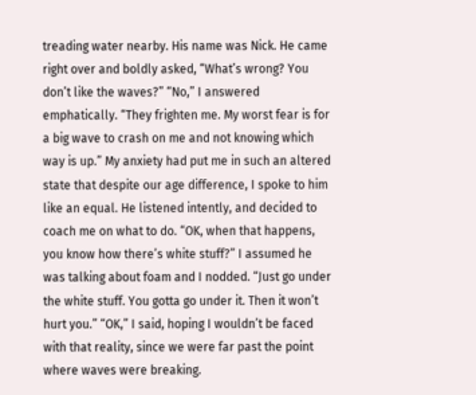treading water nearby. His name was Nick. He came right over and boldly asked, “What’s wrong? You don’t like the waves?” “No,” I answered emphatically. “They frighten me. My worst fear is for a big wave to crash on me and not knowing which way is up.” My anxiety had put me in such an altered state that despite our age difference, I spoke to him like an equal. He listened intently, and decided to coach me on what to do. “OK, when that happens, you know how there’s white stuff?” I assumed he was talking about foam and I nodded. “Just go under the white stuff. You gotta go under it. Then it won’t hurt you.” “OK,” I said, hoping I wouldn’t be faced with that reality, since we were far past the point where waves were breaking.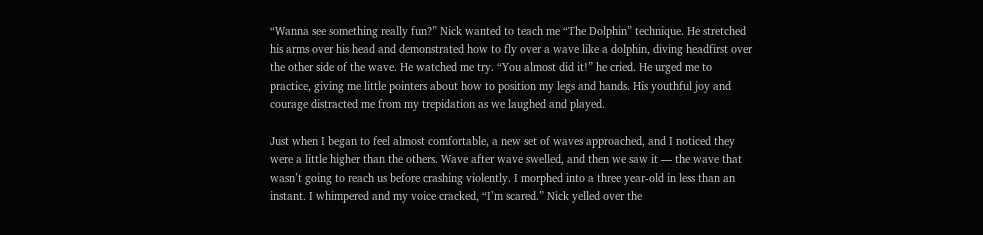“Wanna see something really fun?” Nick wanted to teach me “The Dolphin” technique. He stretched his arms over his head and demonstrated how to fly over a wave like a dolphin, diving headfirst over the other side of the wave. He watched me try. “You almost did it!” he cried. He urged me to practice, giving me little pointers about how to position my legs and hands. His youthful joy and courage distracted me from my trepidation as we laughed and played.

Just when I began to feel almost comfortable, a new set of waves approached, and I noticed they were a little higher than the others. Wave after wave swelled, and then we saw it — the wave that wasn’t going to reach us before crashing violently. I morphed into a three year-old in less than an instant. I whimpered and my voice cracked, “I’m scared.” Nick yelled over the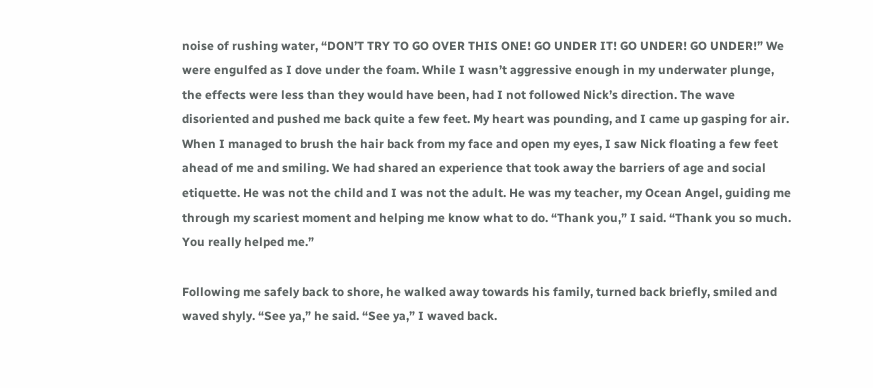noise of rushing water, “DON’T TRY TO GO OVER THIS ONE! GO UNDER IT! GO UNDER! GO UNDER!” We were engulfed as I dove under the foam. While I wasn’t aggressive enough in my underwater plunge, the effects were less than they would have been, had I not followed Nick’s direction. The wave disoriented and pushed me back quite a few feet. My heart was pounding, and I came up gasping for air. When I managed to brush the hair back from my face and open my eyes, I saw Nick floating a few feet ahead of me and smiling. We had shared an experience that took away the barriers of age and social etiquette. He was not the child and I was not the adult. He was my teacher, my Ocean Angel, guiding me through my scariest moment and helping me know what to do. “Thank you,” I said. “Thank you so much. You really helped me.”

Following me safely back to shore, he walked away towards his family, turned back briefly, smiled and waved shyly. “See ya,” he said. “See ya,” I waved back.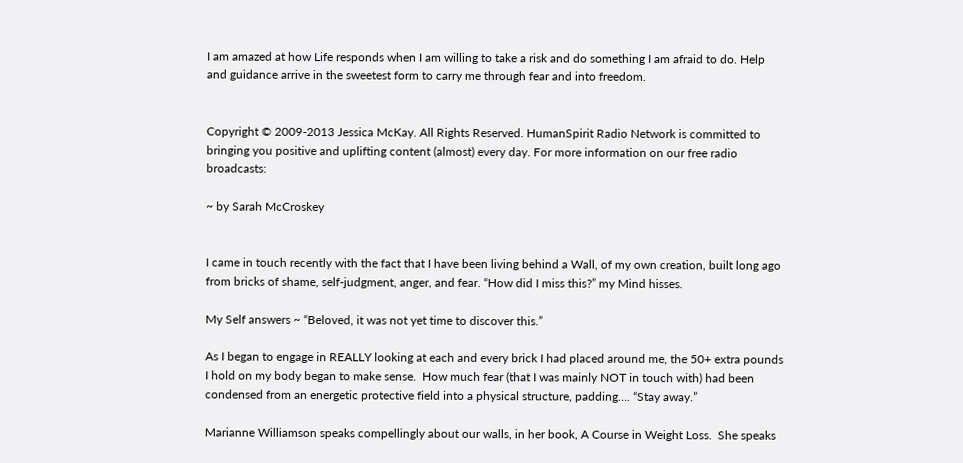I am amazed at how Life responds when I am willing to take a risk and do something I am afraid to do. Help and guidance arrive in the sweetest form to carry me through fear and into freedom.


Copyright © 2009-2013 Jessica McKay. All Rights Reserved. HumanSpirit Radio Network is committed to bringing you positive and uplifting content (almost) every day. For more information on our free radio broadcasts:

~ by Sarah McCroskey


I came in touch recently with the fact that I have been living behind a Wall, of my own creation, built long ago from bricks of shame, self-judgment, anger, and fear. “How did I miss this?” my Mind hisses.

My Self answers ~ “Beloved, it was not yet time to discover this.”

As I began to engage in REALLY looking at each and every brick I had placed around me, the 50+ extra pounds I hold on my body began to make sense.  How much fear (that I was mainly NOT in touch with) had been condensed from an energetic protective field into a physical structure, padding…. “Stay away.”

Marianne Williamson speaks compellingly about our walls, in her book, A Course in Weight Loss.  She speaks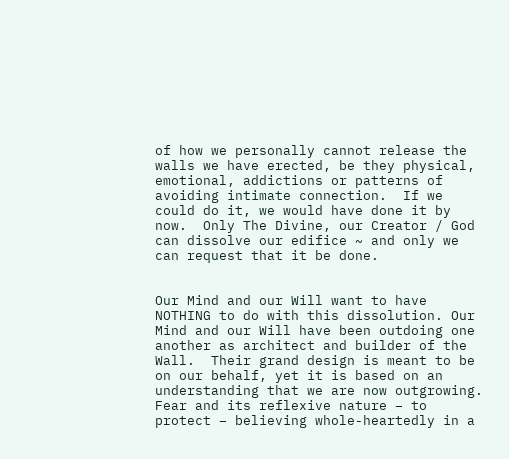of how we personally cannot release the walls we have erected, be they physical, emotional, addictions or patterns of avoiding intimate connection.  If we could do it, we would have done it by now.  Only The Divine, our Creator / God can dissolve our edifice ~ and only we can request that it be done.


Our Mind and our Will want to have NOTHING to do with this dissolution. Our Mind and our Will have been outdoing one another as architect and builder of the Wall.  Their grand design is meant to be on our behalf, yet it is based on an understanding that we are now outgrowing.  Fear and its reflexive nature – to protect – believing whole-heartedly in a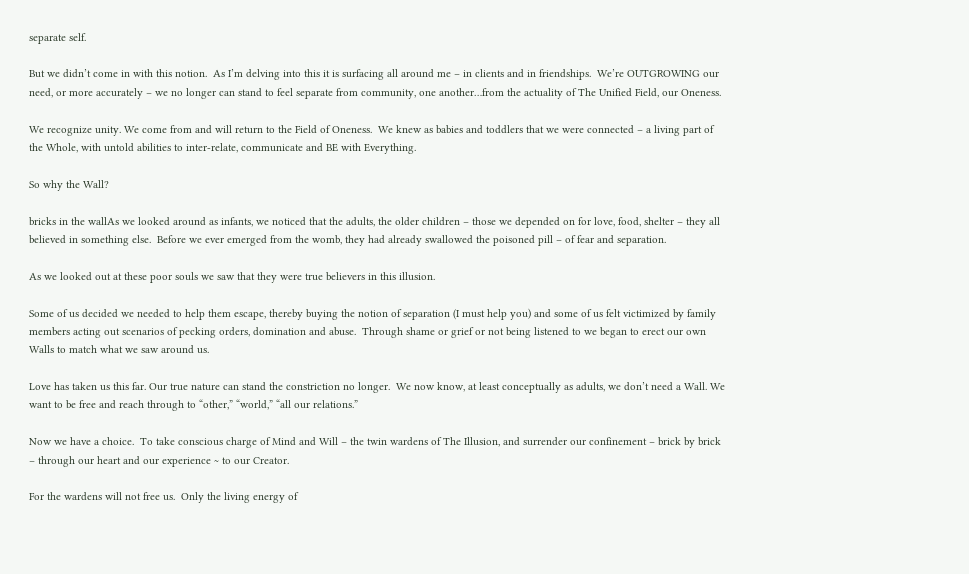separate self.

But we didn’t come in with this notion.  As I’m delving into this it is surfacing all around me – in clients and in friendships.  We’re OUTGROWING our need, or more accurately – we no longer can stand to feel separate from community, one another…from the actuality of The Unified Field, our Oneness.

We recognize unity. We come from and will return to the Field of Oneness.  We knew as babies and toddlers that we were connected – a living part of the Whole, with untold abilities to inter-relate, communicate and BE with Everything.

So why the Wall?

bricks in the wallAs we looked around as infants, we noticed that the adults, the older children – those we depended on for love, food, shelter – they all believed in something else.  Before we ever emerged from the womb, they had already swallowed the poisoned pill – of fear and separation.

As we looked out at these poor souls we saw that they were true believers in this illusion.

Some of us decided we needed to help them escape, thereby buying the notion of separation (I must help you) and some of us felt victimized by family members acting out scenarios of pecking orders, domination and abuse.  Through shame or grief or not being listened to we began to erect our own Walls to match what we saw around us.

Love has taken us this far. Our true nature can stand the constriction no longer.  We now know, at least conceptually as adults, we don’t need a Wall. We want to be free and reach through to “other,” “world,” “all our relations.”

Now we have a choice.  To take conscious charge of Mind and Will – the twin wardens of The Illusion, and surrender our confinement – brick by brick – through our heart and our experience ~ to our Creator.

For the wardens will not free us.  Only the living energy of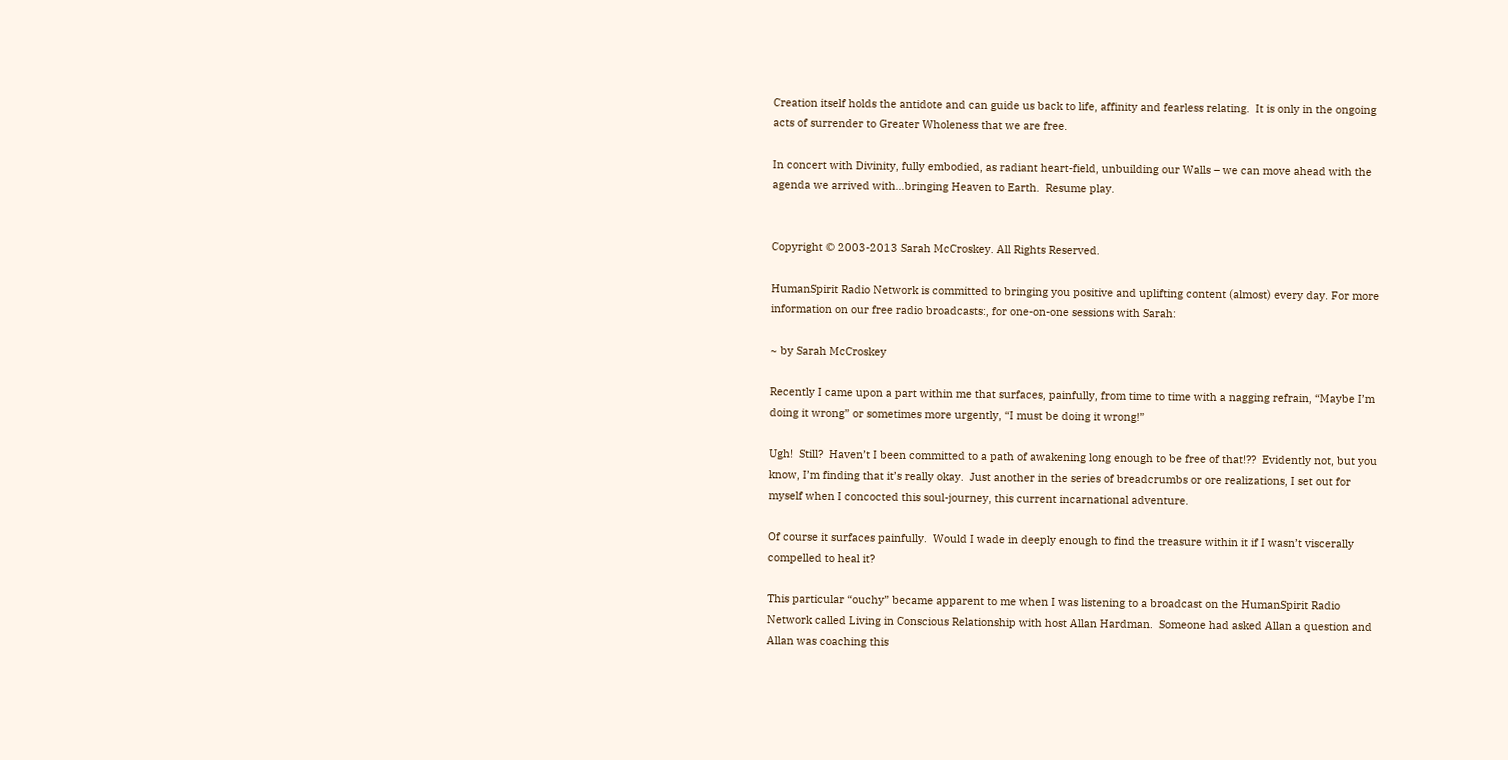Creation itself holds the antidote and can guide us back to life, affinity and fearless relating.  It is only in the ongoing acts of surrender to Greater Wholeness that we are free.

In concert with Divinity, fully embodied, as radiant heart-field, unbuilding our Walls – we can move ahead with the agenda we arrived with…bringing Heaven to Earth.  Resume play.


Copyright © 2003-2013 Sarah McCroskey. All Rights Reserved.

HumanSpirit Radio Network is committed to bringing you positive and uplifting content (almost) every day. For more information on our free radio broadcasts:, for one-on-one sessions with Sarah:

~ by Sarah McCroskey

Recently I came upon a part within me that surfaces, painfully, from time to time with a nagging refrain, “Maybe I’m doing it wrong” or sometimes more urgently, “I must be doing it wrong!”

Ugh!  Still?  Haven’t I been committed to a path of awakening long enough to be free of that!??  Evidently not, but you know, I’m finding that it’s really okay.  Just another in the series of breadcrumbs or ore realizations, I set out for myself when I concocted this soul-journey, this current incarnational adventure.

Of course it surfaces painfully.  Would I wade in deeply enough to find the treasure within it if I wasn’t viscerally compelled to heal it?

This particular “ouchy” became apparent to me when I was listening to a broadcast on the HumanSpirit Radio Network called Living in Conscious Relationship with host Allan Hardman.  Someone had asked Allan a question and Allan was coaching this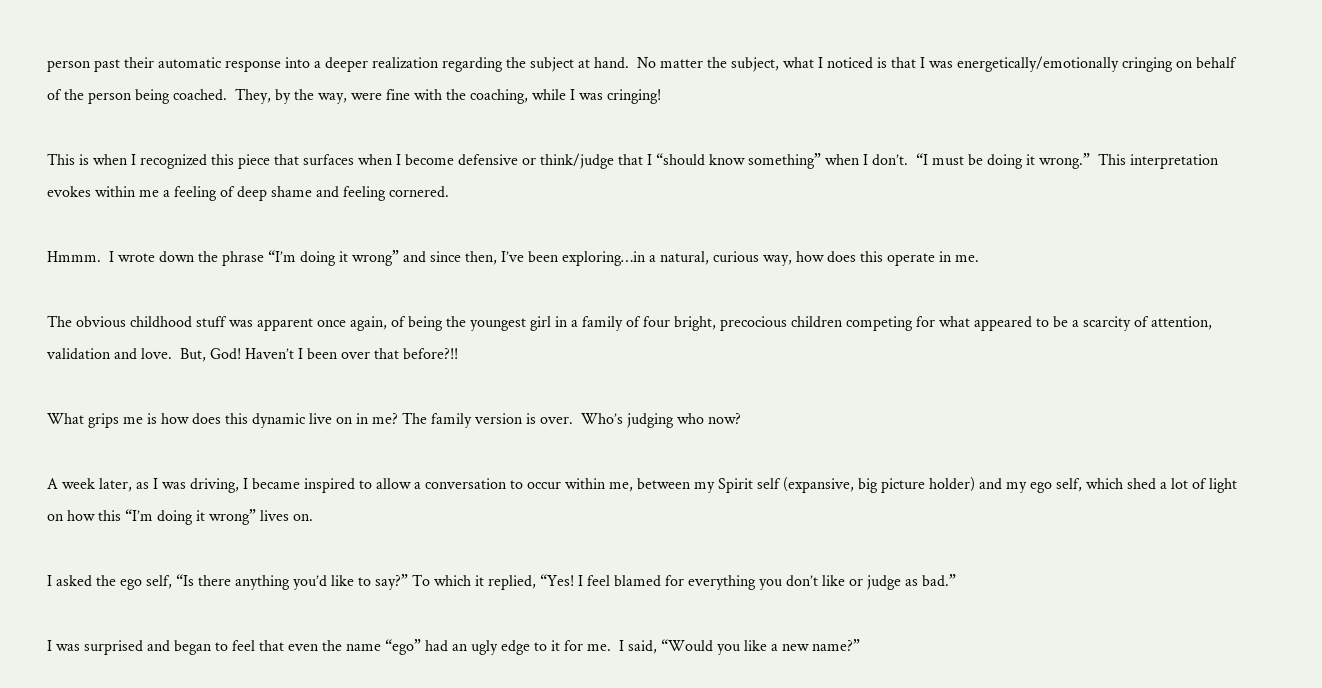person past their automatic response into a deeper realization regarding the subject at hand.  No matter the subject, what I noticed is that I was energetically/emotionally cringing on behalf of the person being coached.  They, by the way, were fine with the coaching, while I was cringing!

This is when I recognized this piece that surfaces when I become defensive or think/judge that I “should know something” when I don’t.  “I must be doing it wrong.”  This interpretation evokes within me a feeling of deep shame and feeling cornered.

Hmmm.  I wrote down the phrase “I’m doing it wrong” and since then, I’ve been exploring…in a natural, curious way, how does this operate in me.

The obvious childhood stuff was apparent once again, of being the youngest girl in a family of four bright, precocious children competing for what appeared to be a scarcity of attention, validation and love.  But, God! Haven’t I been over that before?!!

What grips me is how does this dynamic live on in me? The family version is over.  Who’s judging who now?

A week later, as I was driving, I became inspired to allow a conversation to occur within me, between my Spirit self (expansive, big picture holder) and my ego self, which shed a lot of light on how this “I’m doing it wrong” lives on.

I asked the ego self, “Is there anything you’d like to say?” To which it replied, “Yes! I feel blamed for everything you don’t like or judge as bad.”

I was surprised and began to feel that even the name “ego” had an ugly edge to it for me.  I said, “Would you like a new name?”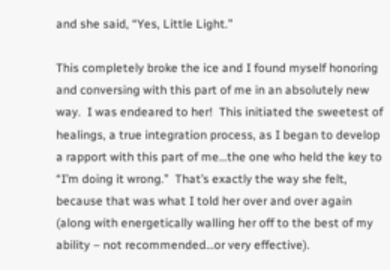and she said, “Yes, Little Light.”

This completely broke the ice and I found myself honoring and conversing with this part of me in an absolutely new way.  I was endeared to her!  This initiated the sweetest of healings, a true integration process, as I began to develop a rapport with this part of me…the one who held the key to “I’m doing it wrong.”  That’s exactly the way she felt, because that was what I told her over and over again (along with energetically walling her off to the best of my ability – not recommended…or very effective).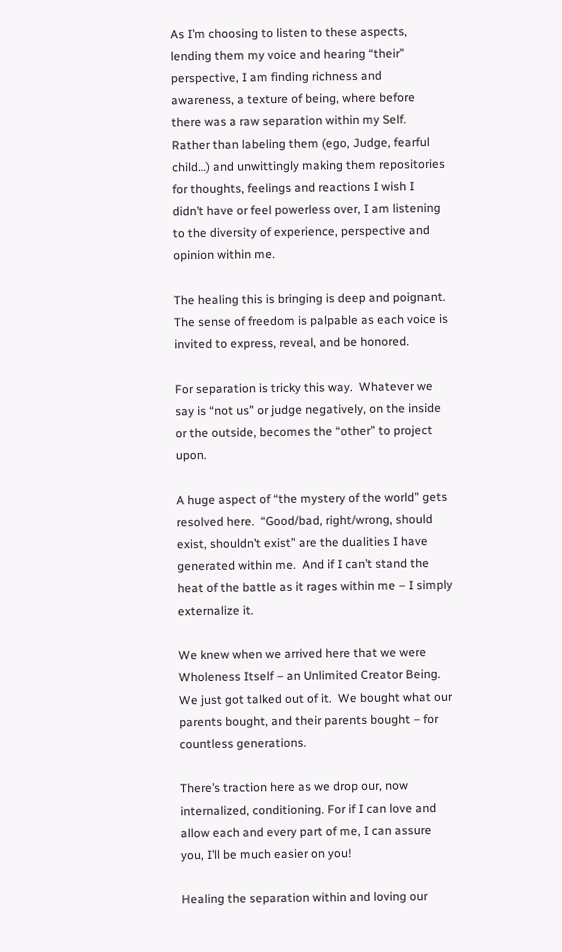As I’m choosing to listen to these aspects, lending them my voice and hearing “their” perspective, I am finding richness and awareness, a texture of being, where before there was a raw separation within my Self.  Rather than labeling them (ego, Judge, fearful child…) and unwittingly making them repositories for thoughts, feelings and reactions I wish I didn’t have or feel powerless over, I am listening to the diversity of experience, perspective and opinion within me.

The healing this is bringing is deep and poignant. The sense of freedom is palpable as each voice is invited to express, reveal, and be honored.

For separation is tricky this way.  Whatever we say is “not us” or judge negatively, on the inside or the outside, becomes the “other” to project upon.

A huge aspect of “the mystery of the world” gets resolved here.  “Good/bad, right/wrong, should exist, shouldn’t exist” are the dualities I have generated within me.  And if I can’t stand the heat of the battle as it rages within me – I simply externalize it.

We knew when we arrived here that we were Wholeness Itself – an Unlimited Creator Being.  We just got talked out of it.  We bought what our parents bought, and their parents bought – for countless generations.

There’s traction here as we drop our, now internalized, conditioning. For if I can love and allow each and every part of me, I can assure you, I’ll be much easier on you!

Healing the separation within and loving our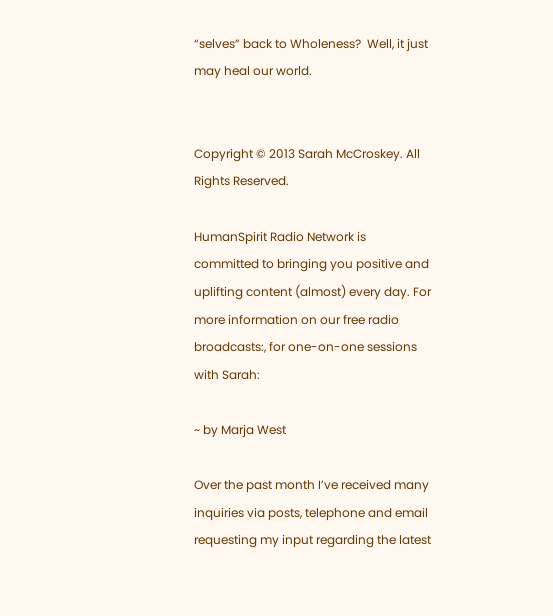“selves” back to Wholeness?  Well, it just may heal our world.


Copyright © 2013 Sarah McCroskey. All Rights Reserved.

HumanSpirit Radio Network is committed to bringing you positive and uplifting content (almost) every day. For more information on our free radio broadcasts:, for one-on-one sessions with Sarah:

~ by Marja West

Over the past month I’ve received many inquiries via posts, telephone and email requesting my input regarding the latest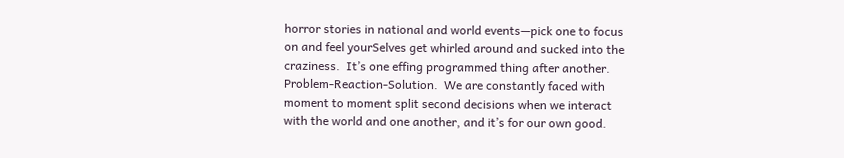horror stories in national and world events—pick one to focus on and feel yourSelves get whirled around and sucked into the craziness.  It’s one effing programmed thing after another.  Problem-Reaction-Solution.  We are constantly faced with moment to moment split second decisions when we interact with the world and one another, and it’s for our own good.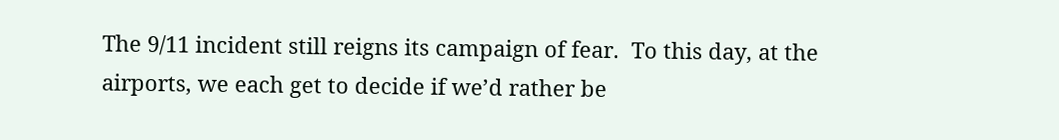The 9/11 incident still reigns its campaign of fear.  To this day, at the airports, we each get to decide if we’d rather be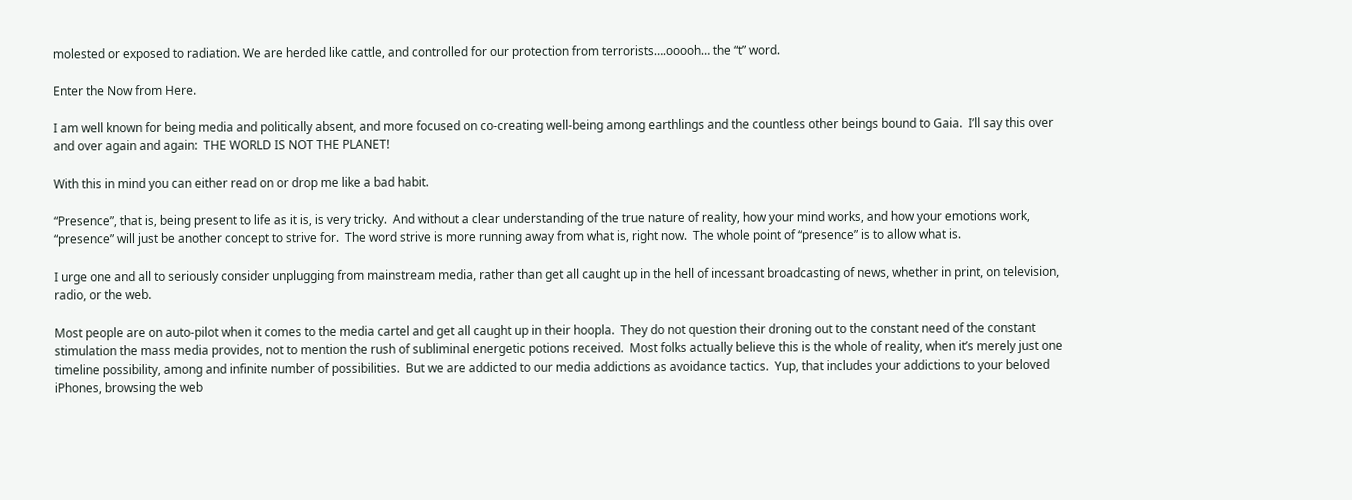molested or exposed to radiation. We are herded like cattle, and controlled for our protection from terrorists….ooooh… the “t” word.

Enter the Now from Here.

I am well known for being media and politically absent, and more focused on co-creating well-being among earthlings and the countless other beings bound to Gaia.  I’ll say this over and over again and again:  THE WORLD IS NOT THE PLANET!

With this in mind you can either read on or drop me like a bad habit.

“Presence”, that is, being present to life as it is, is very tricky.  And without a clear understanding of the true nature of reality, how your mind works, and how your emotions work, “presence” will just be another concept to strive for.  The word strive is more running away from what is, right now.  The whole point of “presence” is to allow what is.

I urge one and all to seriously consider unplugging from mainstream media, rather than get all caught up in the hell of incessant broadcasting of news, whether in print, on television, radio, or the web.

Most people are on auto-pilot when it comes to the media cartel and get all caught up in their hoopla.  They do not question their droning out to the constant need of the constant stimulation the mass media provides, not to mention the rush of subliminal energetic potions received.  Most folks actually believe this is the whole of reality, when it’s merely just one timeline possibility, among and infinite number of possibilities.  But we are addicted to our media addictions as avoidance tactics.  Yup, that includes your addictions to your beloved iPhones, browsing the web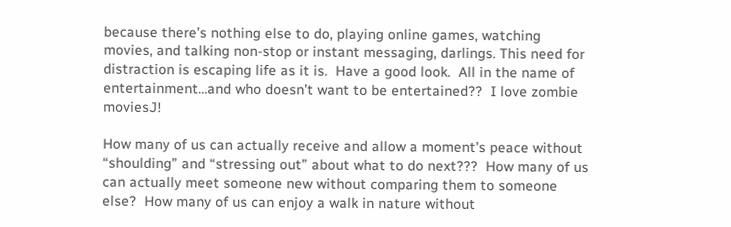because there’s nothing else to do, playing online games, watching movies, and talking non-stop or instant messaging, darlings. This need for distraction is escaping life as it is.  Have a good look.  All in the name of entertainment…and who doesn’t want to be entertained??  I love zombie moviesJ!

How many of us can actually receive and allow a moment’s peace without “shoulding” and “stressing out” about what to do next???  How many of us can actually meet someone new without comparing them to someone else?  How many of us can enjoy a walk in nature without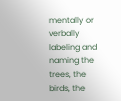mentally or verbally labeling and naming the trees, the birds, the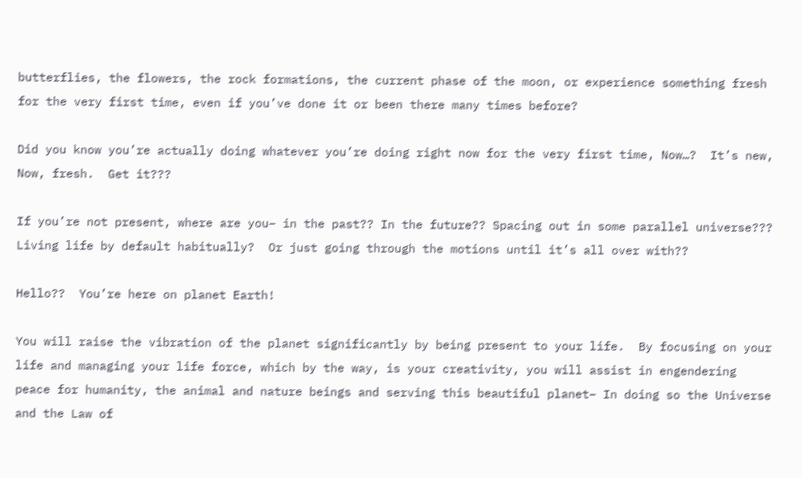butterflies, the flowers, the rock formations, the current phase of the moon, or experience something fresh for the very first time, even if you’ve done it or been there many times before?

Did you know you’re actually doing whatever you’re doing right now for the very first time, Now…?  It’s new, Now, fresh.  Get it???

If you’re not present, where are you– in the past?? In the future?? Spacing out in some parallel universe???  Living life by default habitually?  Or just going through the motions until it’s all over with??

Hello??  You’re here on planet Earth!

You will raise the vibration of the planet significantly by being present to your life.  By focusing on your life and managing your life force, which by the way, is your creativity, you will assist in engendering peace for humanity, the animal and nature beings and serving this beautiful planet– In doing so the Universe and the Law of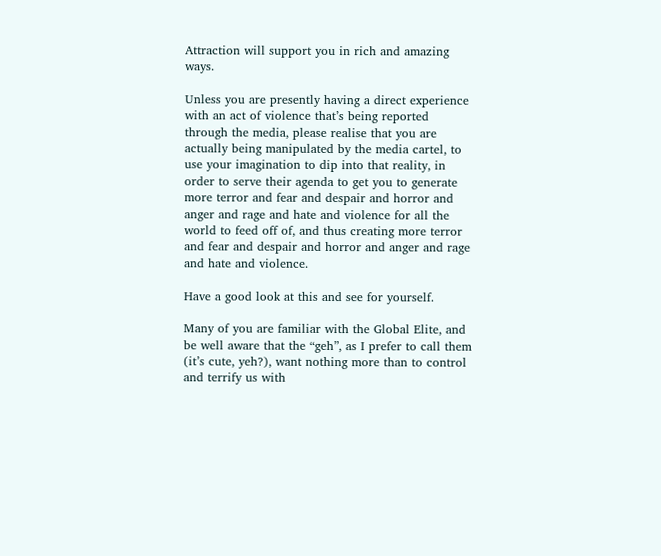Attraction will support you in rich and amazing ways.

Unless you are presently having a direct experience with an act of violence that’s being reported through the media, please realise that you are actually being manipulated by the media cartel, to use your imagination to dip into that reality, in order to serve their agenda to get you to generate more terror and fear and despair and horror and anger and rage and hate and violence for all the world to feed off of, and thus creating more terror and fear and despair and horror and anger and rage and hate and violence.

Have a good look at this and see for yourself.

Many of you are familiar with the Global Elite, and be well aware that the “geh”, as I prefer to call them (it’s cute, yeh?), want nothing more than to control and terrify us with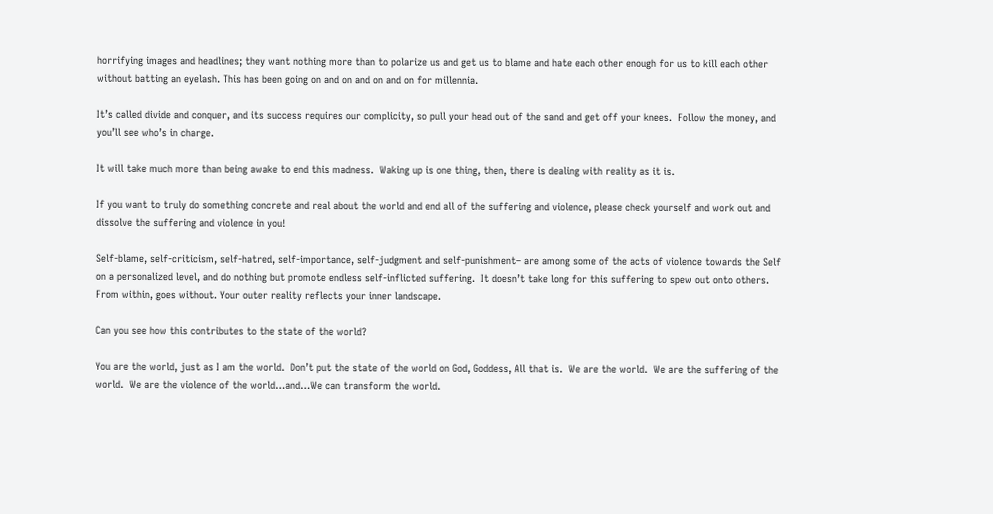horrifying images and headlines; they want nothing more than to polarize us and get us to blame and hate each other enough for us to kill each other without batting an eyelash. This has been going on and on and on and on for millennia.

It’s called divide and conquer, and its success requires our complicity, so pull your head out of the sand and get off your knees.  Follow the money, and you’ll see who’s in charge.

It will take much more than being awake to end this madness.  Waking up is one thing, then, there is dealing with reality as it is.

If you want to truly do something concrete and real about the world and end all of the suffering and violence, please check yourself and work out and dissolve the suffering and violence in you!

Self-blame, self-criticism, self-hatred, self-importance, self-judgment and self-punishment– are among some of the acts of violence towards the Self on a personalized level, and do nothing but promote endless self-inflicted suffering.  It doesn’t take long for this suffering to spew out onto others.  From within, goes without. Your outer reality reflects your inner landscape.

Can you see how this contributes to the state of the world?

You are the world, just as I am the world.  Don’t put the state of the world on God, Goddess, All that is.  We are the world.  We are the suffering of the world.  We are the violence of the world…and…We can transform the world.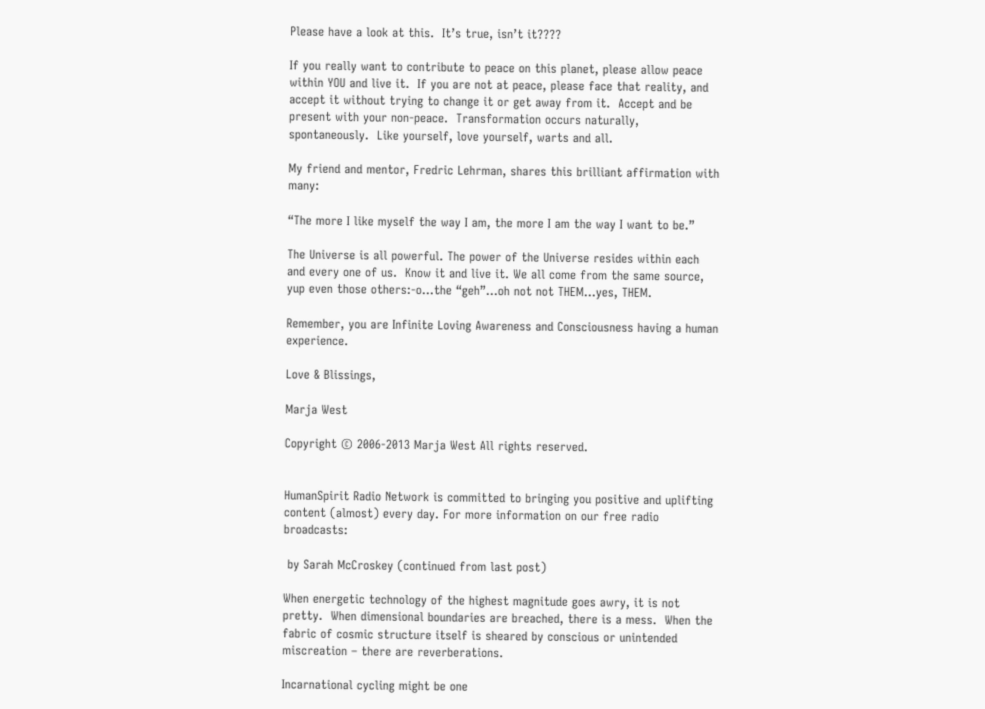Please have a look at this.  It’s true, isn’t it????

If you really want to contribute to peace on this planet, please allow peace within YOU and live it.  If you are not at peace, please face that reality, and accept it without trying to change it or get away from it.  Accept and be present with your non-peace.  Transformation occurs naturally, spontaneously.  Like yourself, love yourself, warts and all.

My friend and mentor, Fredric Lehrman, shares this brilliant affirmation with many:

“The more I like myself the way I am, the more I am the way I want to be.”

The Universe is all powerful. The power of the Universe resides within each and every one of us.  Know it and live it. We all come from the same source, yup even those others:-o…the “geh”…oh not not THEM…yes, THEM.

Remember, you are Infinite Loving Awareness and Consciousness having a human experience.

Love & Blissings,

Marja West

Copyright © 2006-2013 Marja West All rights reserved.


HumanSpirit Radio Network is committed to bringing you positive and uplifting content (almost) every day. For more information on our free radio broadcasts:

 by Sarah McCroskey (continued from last post)

When energetic technology of the highest magnitude goes awry, it is not pretty.  When dimensional boundaries are breached, there is a mess.  When the fabric of cosmic structure itself is sheared by conscious or unintended miscreation – there are reverberations.

Incarnational cycling might be one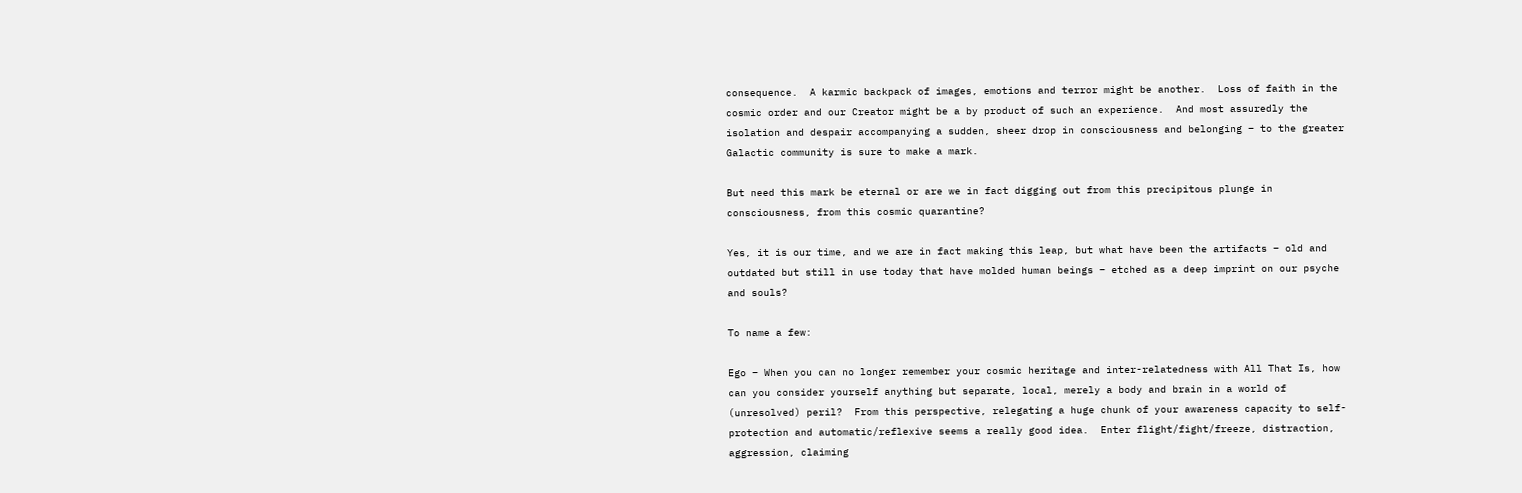consequence.  A karmic backpack of images, emotions and terror might be another.  Loss of faith in the cosmic order and our Creator might be a by product of such an experience.  And most assuredly the isolation and despair accompanying a sudden, sheer drop in consciousness and belonging – to the greater Galactic community is sure to make a mark.

But need this mark be eternal or are we in fact digging out from this precipitous plunge in consciousness, from this cosmic quarantine?

Yes, it is our time, and we are in fact making this leap, but what have been the artifacts – old and outdated but still in use today that have molded human beings – etched as a deep imprint on our psyche and souls?

To name a few:

Ego – When you can no longer remember your cosmic heritage and inter-relatedness with All That Is, how can you consider yourself anything but separate, local, merely a body and brain in a world of (unresolved) peril?  From this perspective, relegating a huge chunk of your awareness capacity to self-protection and automatic/reflexive seems a really good idea.  Enter flight/fight/freeze, distraction, aggression, claiming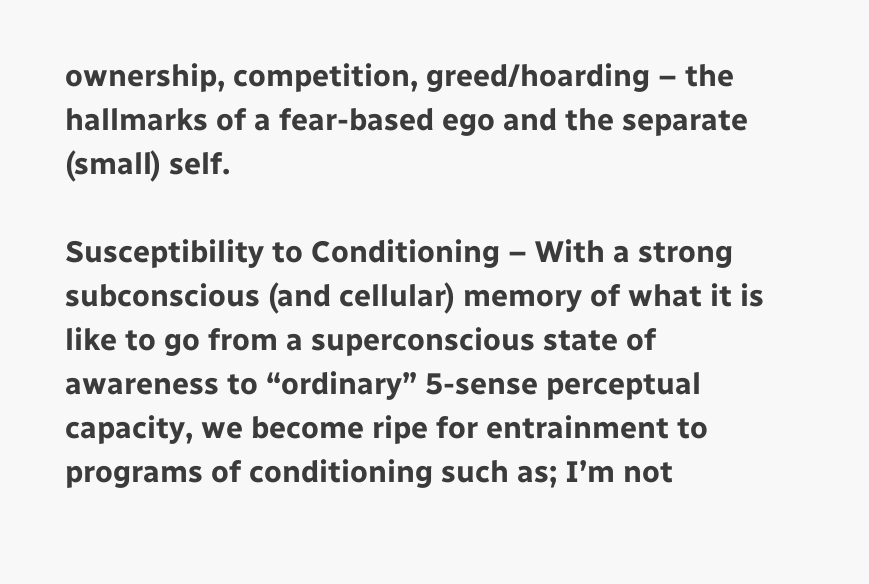ownership, competition, greed/hoarding – the hallmarks of a fear-based ego and the separate (small) self.

Susceptibility to Conditioning – With a strong subconscious (and cellular) memory of what it is like to go from a superconscious state of awareness to “ordinary” 5-sense perceptual capacity, we become ripe for entrainment to programs of conditioning such as; I’m not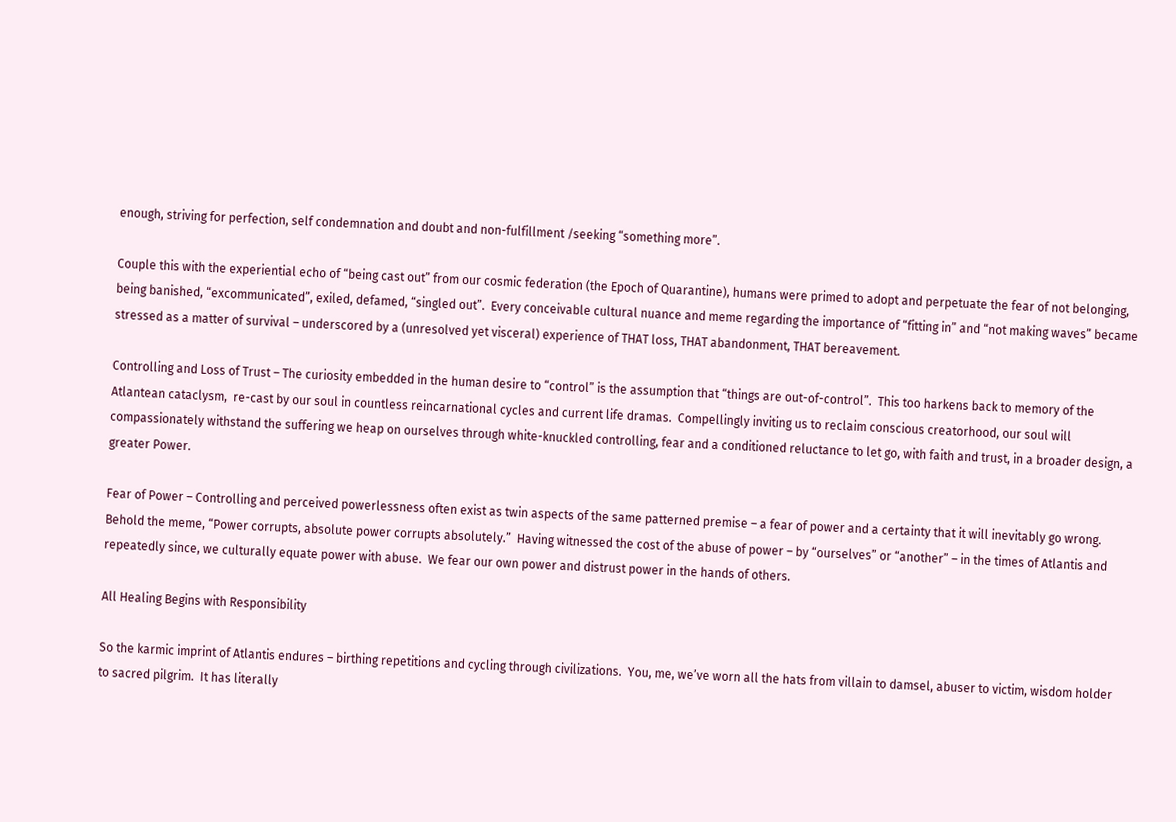enough, striving for perfection, self condemnation and doubt and non-fulfillment /seeking “something more”.

Couple this with the experiential echo of “being cast out” from our cosmic federation (the Epoch of Quarantine), humans were primed to adopt and perpetuate the fear of not belonging, being banished, “excommunicated”, exiled, defamed, “singled out”.  Every conceivable cultural nuance and meme regarding the importance of “fitting in” and “not making waves” became stressed as a matter of survival – underscored by a (unresolved yet visceral) experience of THAT loss, THAT abandonment, THAT bereavement.

Controlling and Loss of Trust – The curiosity embedded in the human desire to “control” is the assumption that “things are out-of-control”.  This too harkens back to memory of the Atlantean cataclysm,  re-cast by our soul in countless reincarnational cycles and current life dramas.  Compellingly inviting us to reclaim conscious creatorhood, our soul will compassionately withstand the suffering we heap on ourselves through white-knuckled controlling, fear and a conditioned reluctance to let go, with faith and trust, in a broader design, a greater Power.

Fear of Power – Controlling and perceived powerlessness often exist as twin aspects of the same patterned premise – a fear of power and a certainty that it will inevitably go wrong.  Behold the meme, “Power corrupts, absolute power corrupts absolutely.”  Having witnessed the cost of the abuse of power – by “ourselves” or “another” – in the times of Atlantis and repeatedly since, we culturally equate power with abuse.  We fear our own power and distrust power in the hands of others.

All Healing Begins with Responsibility

So the karmic imprint of Atlantis endures – birthing repetitions and cycling through civilizations.  You, me, we’ve worn all the hats from villain to damsel, abuser to victim, wisdom holder to sacred pilgrim.  It has literally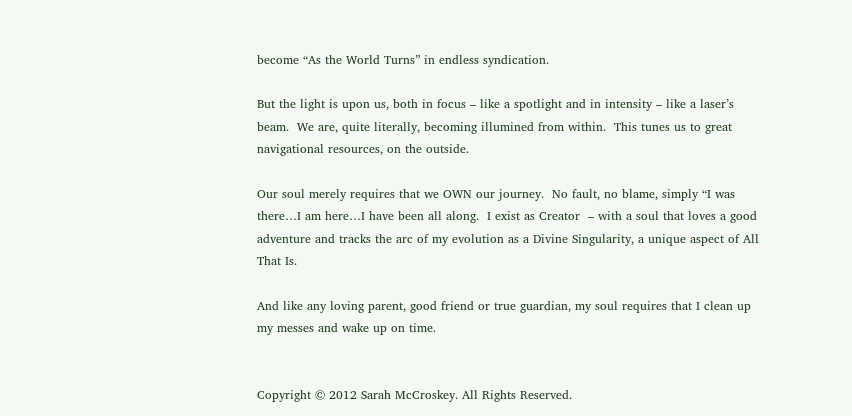become “As the World Turns” in endless syndication.

But the light is upon us, both in focus – like a spotlight and in intensity – like a laser’s beam.  We are, quite literally, becoming illumined from within.  This tunes us to great navigational resources, on the outside.

Our soul merely requires that we OWN our journey.  No fault, no blame, simply “I was there…I am here…I have been all along.  I exist as Creator  – with a soul that loves a good adventure and tracks the arc of my evolution as a Divine Singularity, a unique aspect of All That Is.

And like any loving parent, good friend or true guardian, my soul requires that I clean up my messes and wake up on time.


Copyright © 2012 Sarah McCroskey. All Rights Reserved.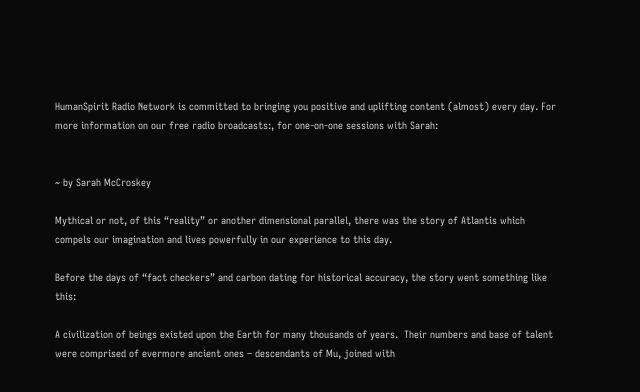HumanSpirit Radio Network is committed to bringing you positive and uplifting content (almost) every day. For more information on our free radio broadcasts:, for one-on-one sessions with Sarah:


~ by Sarah McCroskey

Mythical or not, of this “reality” or another dimensional parallel, there was the story of Atlantis which compels our imagination and lives powerfully in our experience to this day.

Before the days of “fact checkers” and carbon dating for historical accuracy, the story went something like this:

A civilization of beings existed upon the Earth for many thousands of years.  Their numbers and base of talent were comprised of evermore ancient ones – descendants of Mu, joined with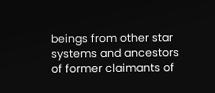beings from other star systems and ancestors of former claimants of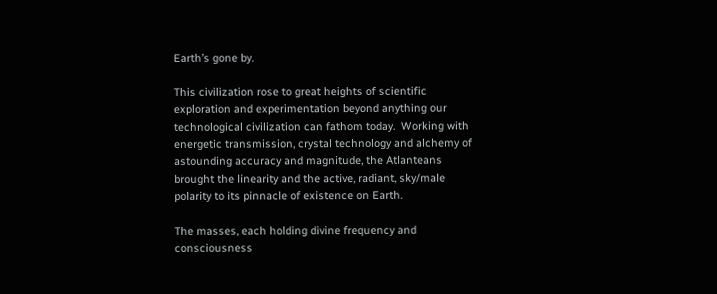Earth’s gone by.

This civilization rose to great heights of scientific exploration and experimentation beyond anything our technological civilization can fathom today.  Working with energetic transmission, crystal technology and alchemy of astounding accuracy and magnitude, the Atlanteans brought the linearity and the active, radiant, sky/male polarity to its pinnacle of existence on Earth.

The masses, each holding divine frequency and consciousness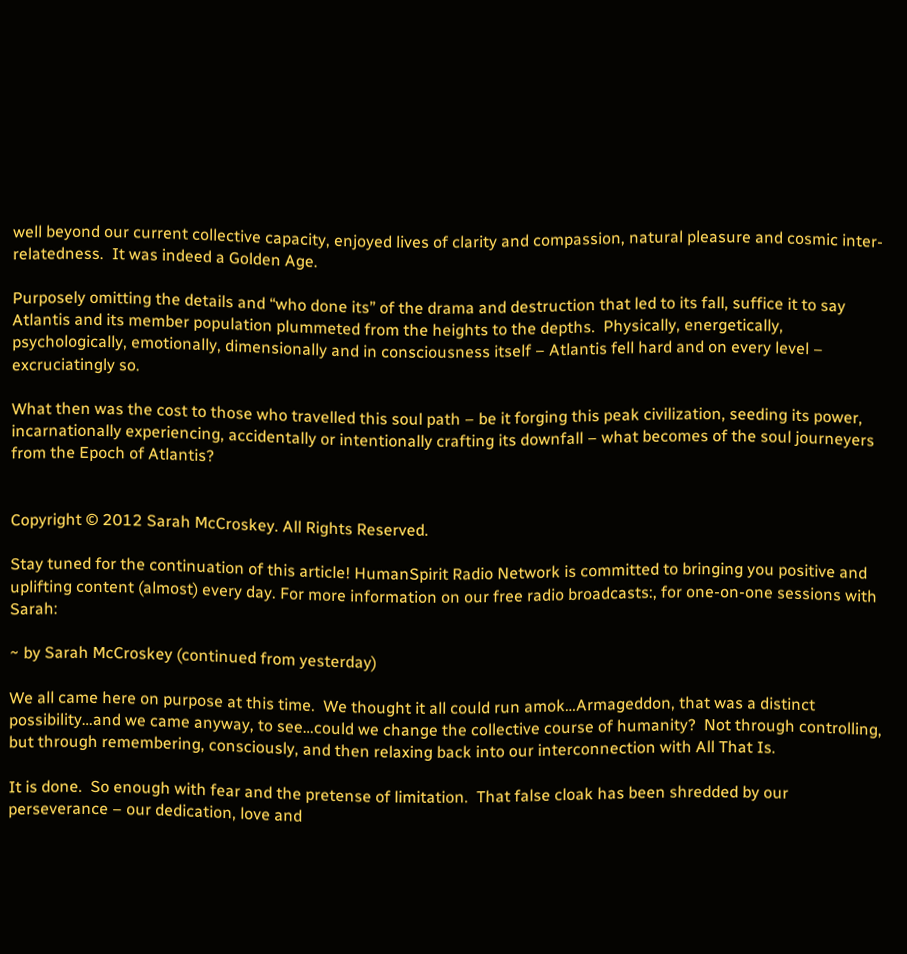well beyond our current collective capacity, enjoyed lives of clarity and compassion, natural pleasure and cosmic inter-relatedness.  It was indeed a Golden Age.

Purposely omitting the details and “who done its” of the drama and destruction that led to its fall, suffice it to say Atlantis and its member population plummeted from the heights to the depths.  Physically, energetically, psychologically, emotionally, dimensionally and in consciousness itself – Atlantis fell hard and on every level – excruciatingly so.

What then was the cost to those who travelled this soul path – be it forging this peak civilization, seeding its power, incarnationally experiencing, accidentally or intentionally crafting its downfall – what becomes of the soul journeyers from the Epoch of Atlantis?


Copyright © 2012 Sarah McCroskey. All Rights Reserved.

Stay tuned for the continuation of this article! HumanSpirit Radio Network is committed to bringing you positive and uplifting content (almost) every day. For more information on our free radio broadcasts:, for one-on-one sessions with Sarah:

~ by Sarah McCroskey (continued from yesterday)

We all came here on purpose at this time.  We thought it all could run amok…Armageddon, that was a distinct possibility…and we came anyway, to see…could we change the collective course of humanity?  Not through controlling, but through remembering, consciously, and then relaxing back into our interconnection with All That Is.

It is done.  So enough with fear and the pretense of limitation.  That false cloak has been shredded by our perseverance – our dedication, love and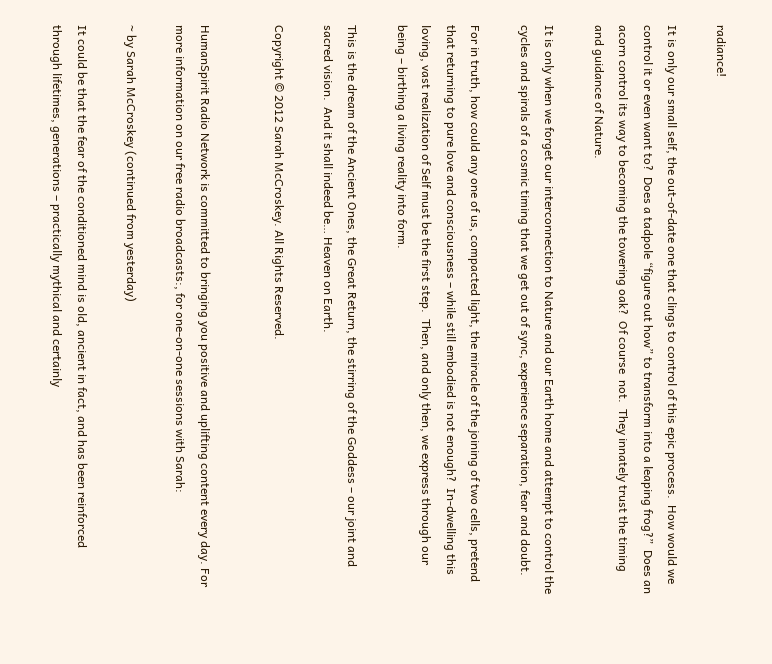radiance!

It is only our small self, the out-of-date one that clings to control of this epic process.  How would we control it or even want to?  Does a tadpole “figure out how” to transform into a leaping frog?”  Does an acorn control its way to becoming the towering oak?  Of course  not.  They innately trust the timing and guidance of Nature.

It is only when we forget our interconnection to Nature and our Earth home and attempt to control the cycles and spirals of a cosmic timing that we get out of sync, experience separation, fear and doubt.

For in truth, how could any one of us, compacted light, the miracle of the joining of two cells, pretend that returning to pure love and consciousness – while still embodied is not enough?  In-dwelling this loving, vast realization of Self must be the first step.  Then, and only then, we express through our being – birthing a living reality into form.

This is the dream of the Ancient Ones, the Great Return, the stirring of the Goddess – our joint and sacred vision.  And it shall indeed be… Heaven on Earth.

Copyright © 2012 Sarah McCroskey. All Rights Reserved.


HumanSpirit Radio Network is committed to bringing you positive and uplifting content every day. For more information on our free radio broadcasts:, for one-on-one sessions with Sarah:

~ by Sarah McCroskey (continued from yesterday)

It could be that the fear of the conditioned mind is old, ancient in fact, and has been reinforced through lifetimes, generations – practically mythical and certainly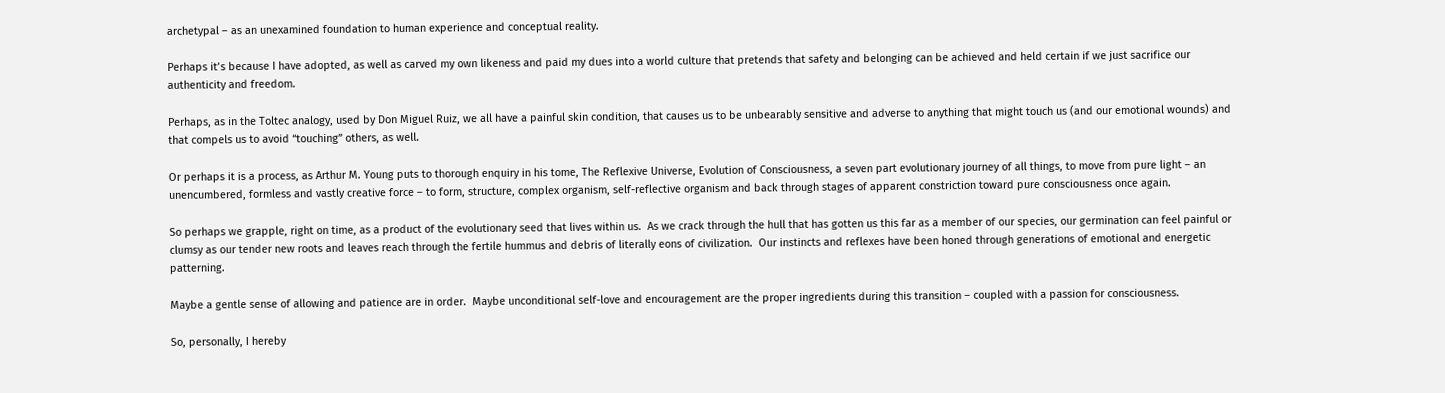archetypal – as an unexamined foundation to human experience and conceptual reality.

Perhaps it’s because I have adopted, as well as carved my own likeness and paid my dues into a world culture that pretends that safety and belonging can be achieved and held certain if we just sacrifice our authenticity and freedom.

Perhaps, as in the Toltec analogy, used by Don Miguel Ruiz, we all have a painful skin condition, that causes us to be unbearably sensitive and adverse to anything that might touch us (and our emotional wounds) and that compels us to avoid “touching” others, as well.

Or perhaps it is a process, as Arthur M. Young puts to thorough enquiry in his tome, The Reflexive Universe, Evolution of Consciousness, a seven part evolutionary journey of all things, to move from pure light – an unencumbered, formless and vastly creative force – to form, structure, complex organism, self-reflective organism and back through stages of apparent constriction toward pure consciousness once again.

So perhaps we grapple, right on time, as a product of the evolutionary seed that lives within us.  As we crack through the hull that has gotten us this far as a member of our species, our germination can feel painful or clumsy as our tender new roots and leaves reach through the fertile hummus and debris of literally eons of civilization.  Our instincts and reflexes have been honed through generations of emotional and energetic patterning.

Maybe a gentle sense of allowing and patience are in order.  Maybe unconditional self-love and encouragement are the proper ingredients during this transition – coupled with a passion for consciousness.

So, personally, I hereby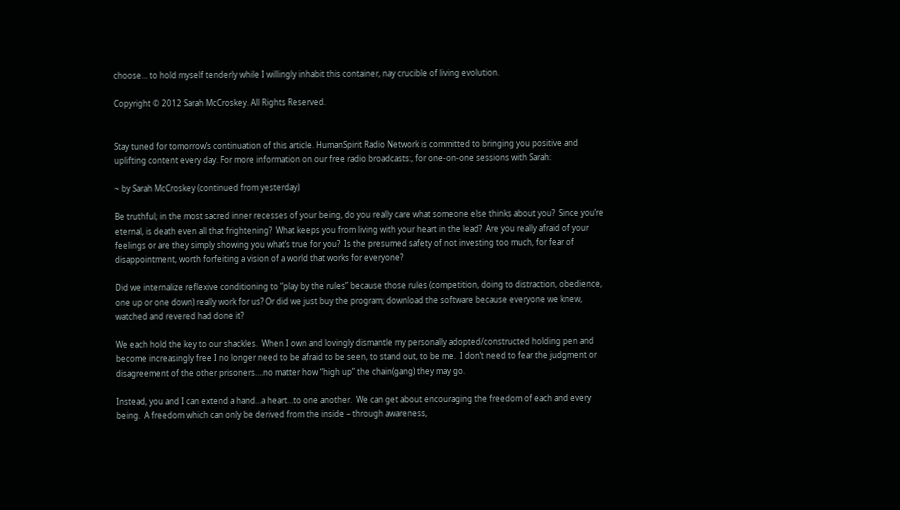choose… to hold myself tenderly while I willingly inhabit this container, nay crucible of living evolution.

Copyright © 2012 Sarah McCroskey. All Rights Reserved.


Stay tuned for tomorrow’s continuation of this article. HumanSpirit Radio Network is committed to bringing you positive and uplifting content every day. For more information on our free radio broadcasts:, for one-on-one sessions with Sarah:

~ by Sarah McCroskey (continued from yesterday)

Be truthful; in the most sacred inner recesses of your being, do you really care what someone else thinks about you?  Since you’re eternal, is death even all that frightening?  What keeps you from living with your heart in the lead?  Are you really afraid of your feelings or are they simply showing you what’s true for you?  Is the presumed safety of not investing too much, for fear of disappointment, worth forfeiting a vision of a world that works for everyone?

Did we internalize reflexive conditioning to “play by the rules” because those rules (competition, doing to distraction, obedience, one up or one down) really work for us? Or did we just buy the program; download the software because everyone we knew, watched and revered had done it?

We each hold the key to our shackles.  When I own and lovingly dismantle my personally adopted/constructed holding pen and become increasingly free I no longer need to be afraid to be seen, to stand out, to be me.  I don’t need to fear the judgment or disagreement of the other prisoners….no matter how “high up” the chain(gang) they may go.

Instead, you and I can extend a hand…a heart…to one another.  We can get about encouraging the freedom of each and every being.  A freedom which can only be derived from the inside – through awareness,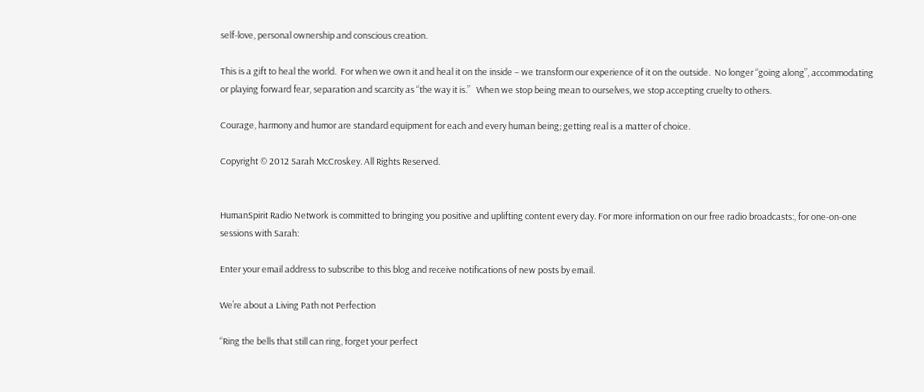self-love, personal ownership and conscious creation.

This is a gift to heal the world.  For when we own it and heal it on the inside – we transform our experience of it on the outside.  No longer “going along”, accommodating or playing forward fear, separation and scarcity as “the way it is.”   When we stop being mean to ourselves, we stop accepting cruelty to others.

Courage, harmony and humor are standard equipment for each and every human being; getting real is a matter of choice.

Copyright © 2012 Sarah McCroskey. All Rights Reserved.


HumanSpirit Radio Network is committed to bringing you positive and uplifting content every day. For more information on our free radio broadcasts:, for one-on-one sessions with Sarah:

Enter your email address to subscribe to this blog and receive notifications of new posts by email.

We’re about a Living Path not Perfection

“Ring the bells that still can ring, forget your perfect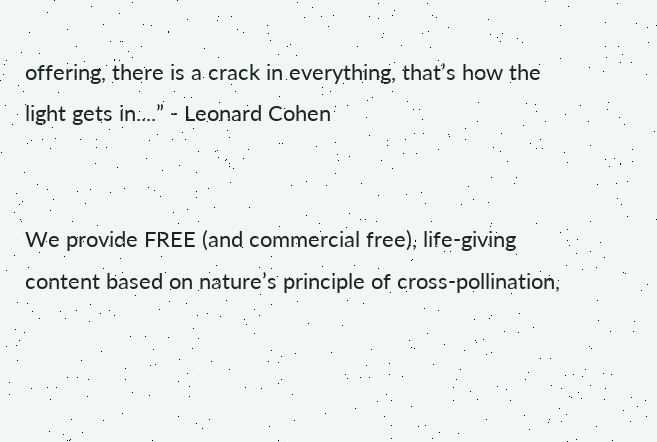offering, there is a crack in everything, that’s how the light gets in....” - Leonard Cohen


We provide FREE (and commercial free), life-giving content based on nature’s principle of cross-pollination,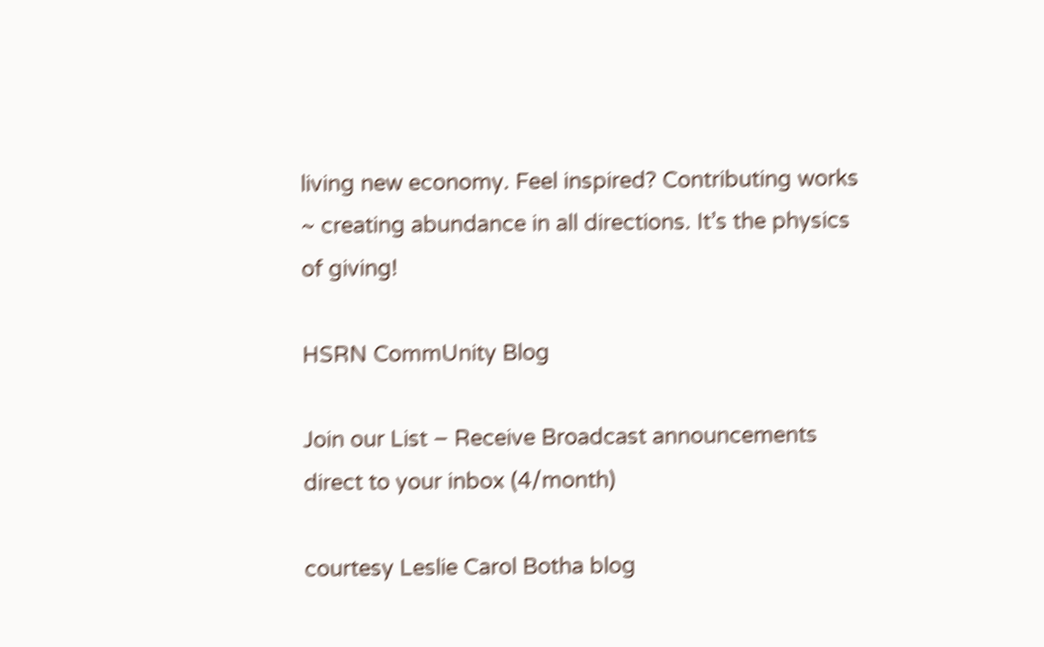living new economy. Feel inspired? Contributing works ~ creating abundance in all directions. It’s the physics of giving!

HSRN CommUnity Blog

Join our List – Receive Broadcast announcements direct to your inbox (4/month)

courtesy Leslie Carol Botha blog